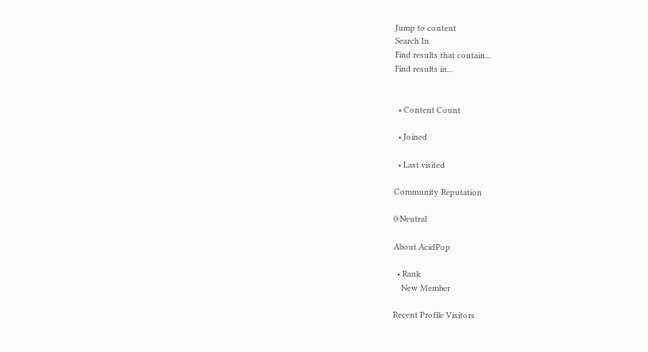Jump to content
Search In
Find results that contain...
Find results in...


  • Content Count

  • Joined

  • Last visited

Community Reputation

0 Neutral

About AcidPop

  • Rank
    New Member

Recent Profile Visitors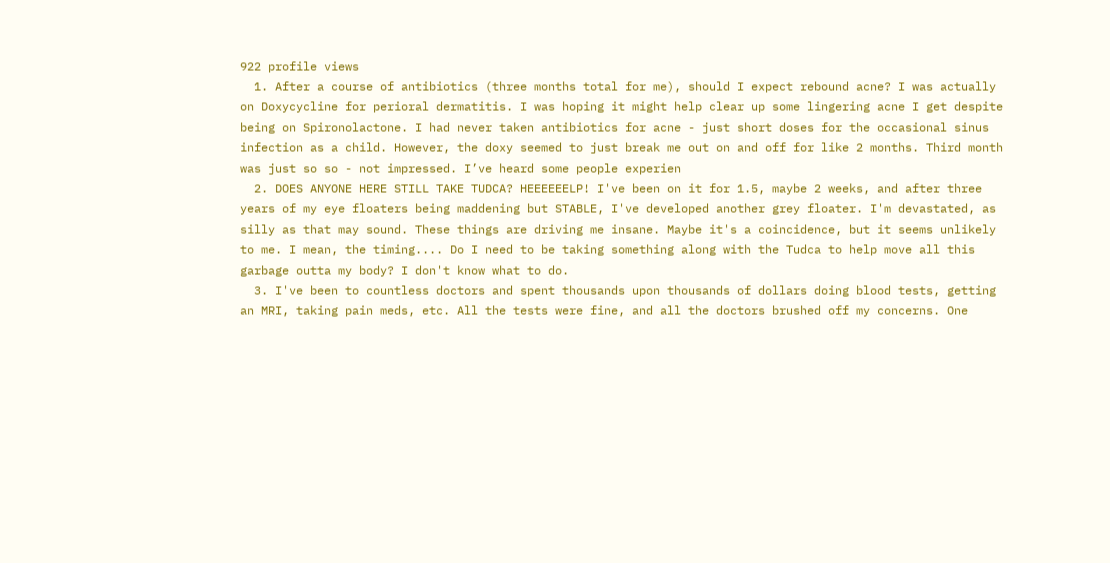922 profile views
  1. After a course of antibiotics (three months total for me), should I expect rebound acne? I was actually on Doxycycline for perioral dermatitis. I was hoping it might help clear up some lingering acne I get despite being on Spironolactone. I had never taken antibiotics for acne - just short doses for the occasional sinus infection as a child. However, the doxy seemed to just break me out on and off for like 2 months. Third month was just so so - not impressed. I’ve heard some people experien
  2. DOES ANYONE HERE STILL TAKE TUDCA? HEEEEEELP! I've been on it for 1.5, maybe 2 weeks, and after three years of my eye floaters being maddening but STABLE, I've developed another grey floater. I'm devastated, as silly as that may sound. These things are driving me insane. Maybe it's a coincidence, but it seems unlikely to me. I mean, the timing.... Do I need to be taking something along with the Tudca to help move all this garbage outta my body? I don't know what to do.
  3. I've been to countless doctors and spent thousands upon thousands of dollars doing blood tests, getting an MRI, taking pain meds, etc. All the tests were fine, and all the doctors brushed off my concerns. One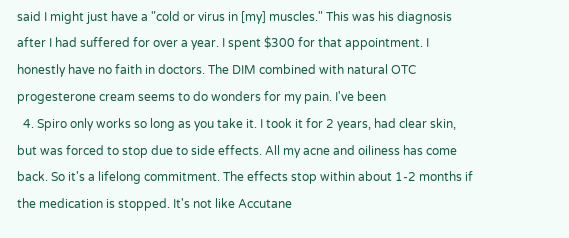said I might just have a "cold or virus in [my] muscles." This was his diagnosis after I had suffered for over a year. I spent $300 for that appointment. I honestly have no faith in doctors. The DIM combined with natural OTC progesterone cream seems to do wonders for my pain. I've been
  4. Spiro only works so long as you take it. I took it for 2 years, had clear skin, but was forced to stop due to side effects. All my acne and oiliness has come back. So it's a lifelong commitment. The effects stop within about 1-2 months if the medication is stopped. It's not like Accutane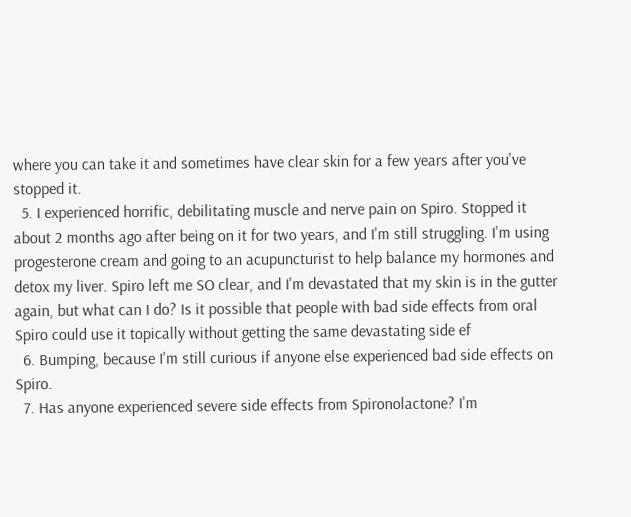where you can take it and sometimes have clear skin for a few years after you've stopped it.
  5. I experienced horrific, debilitating muscle and nerve pain on Spiro. Stopped it about 2 months ago after being on it for two years, and I'm still struggling. I'm using progesterone cream and going to an acupuncturist to help balance my hormones and detox my liver. Spiro left me SO clear, and I'm devastated that my skin is in the gutter again, but what can I do? Is it possible that people with bad side effects from oral Spiro could use it topically without getting the same devastating side ef
  6. Bumping, because I'm still curious if anyone else experienced bad side effects on Spiro.
  7. Has anyone experienced severe side effects from Spironolactone? I'm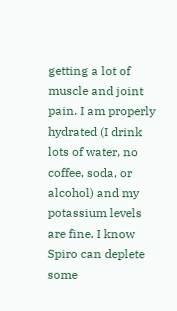getting a lot of muscle and joint pain. I am properly hydrated (I drink lots of water, no coffee, soda, or alcohol) and my potassium levels are fine. I know Spiro can deplete some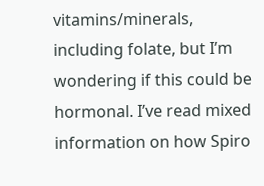vitamins/minerals, including folate, but I’m wondering if this could be hormonal. I’ve read mixed information on how Spiro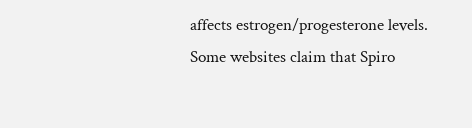affects estrogen/progesterone levels. Some websites claim that Spiro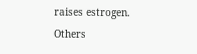raises estrogen. Others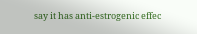say it has anti-estrogenic effec